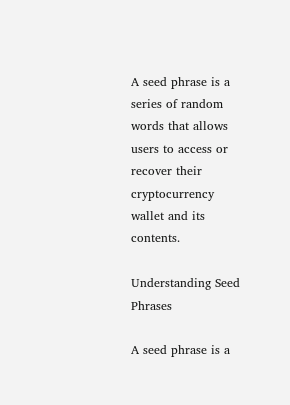A seed phrase is a series of random words that allows users to access or recover their cryptocurrency wallet and its contents.

Understanding Seed Phrases

A seed phrase is a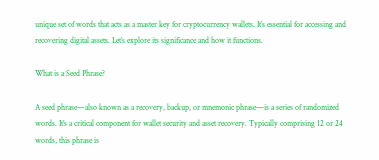unique set of words that acts as a master key for cryptocurrency wallets. It’s essential for accessing and recovering digital assets. Let’s explore its significance and how it functions.

What is a Seed Phrase?

A seed phrase—also known as a recovery, backup, or mnemonic phrase—is a series of randomized words. It’s a critical component for wallet security and asset recovery. Typically comprising 12 or 24 words, this phrase is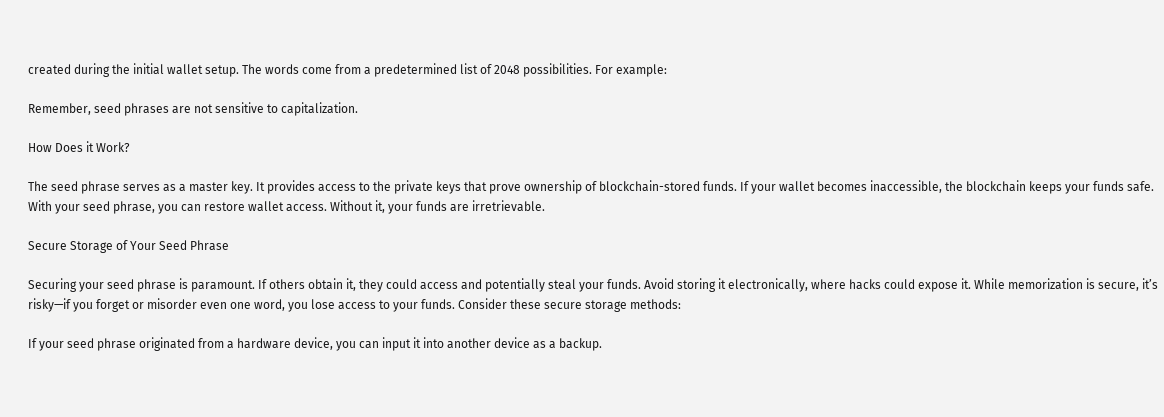created during the initial wallet setup. The words come from a predetermined list of 2048 possibilities. For example:

Remember, seed phrases are not sensitive to capitalization.

How Does it Work?

The seed phrase serves as a master key. It provides access to the private keys that prove ownership of blockchain-stored funds. If your wallet becomes inaccessible, the blockchain keeps your funds safe. With your seed phrase, you can restore wallet access. Without it, your funds are irretrievable.

Secure Storage of Your Seed Phrase

Securing your seed phrase is paramount. If others obtain it, they could access and potentially steal your funds. Avoid storing it electronically, where hacks could expose it. While memorization is secure, it’s risky—if you forget or misorder even one word, you lose access to your funds. Consider these secure storage methods:

If your seed phrase originated from a hardware device, you can input it into another device as a backup.